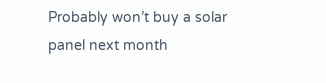Probably won’t buy a solar panel next month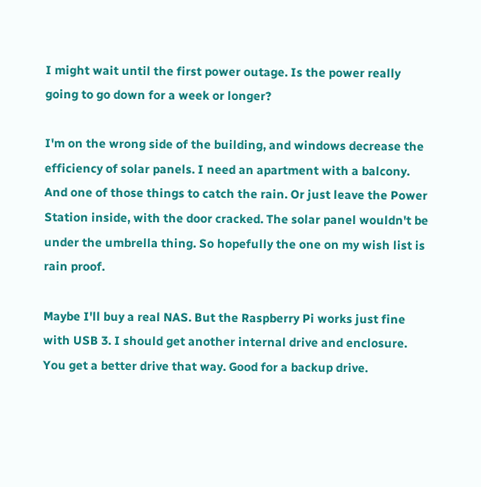I might wait until the first power outage. Is the power really going to go down for a week or longer?

I'm on the wrong side of the building, and windows decrease the efficiency of solar panels. I need an apartment with a balcony. And one of those things to catch the rain. Or just leave the Power Station inside, with the door cracked. The solar panel wouldn't be under the umbrella thing. So hopefully the one on my wish list is rain proof.

Maybe I'll buy a real NAS. But the Raspberry Pi works just fine with USB 3. I should get another internal drive and enclosure. You get a better drive that way. Good for a backup drive.